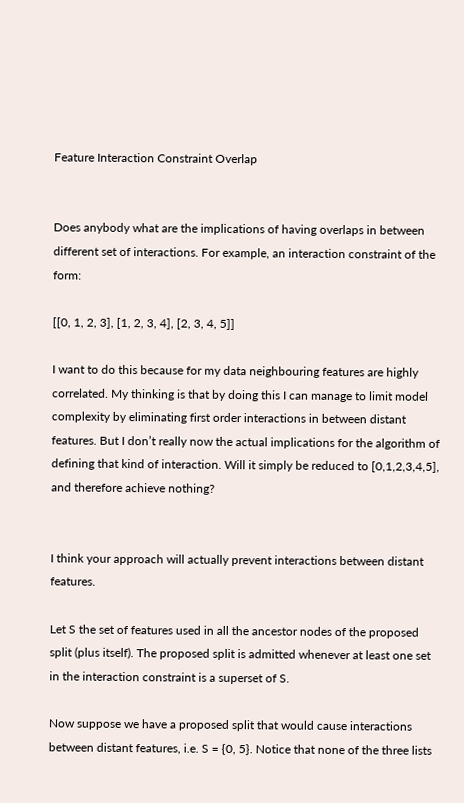Feature Interaction Constraint Overlap


Does anybody what are the implications of having overlaps in between different set of interactions. For example, an interaction constraint of the form:

[[0, 1, 2, 3], [1, 2, 3, 4], [2, 3, 4, 5]]

I want to do this because for my data neighbouring features are highly correlated. My thinking is that by doing this I can manage to limit model complexity by eliminating first order interactions in between distant features. But I don’t really now the actual implications for the algorithm of defining that kind of interaction. Will it simply be reduced to [0,1,2,3,4,5], and therefore achieve nothing?


I think your approach will actually prevent interactions between distant features.

Let S the set of features used in all the ancestor nodes of the proposed split (plus itself). The proposed split is admitted whenever at least one set in the interaction constraint is a superset of S.

Now suppose we have a proposed split that would cause interactions between distant features, i.e. S = {0, 5}. Notice that none of the three lists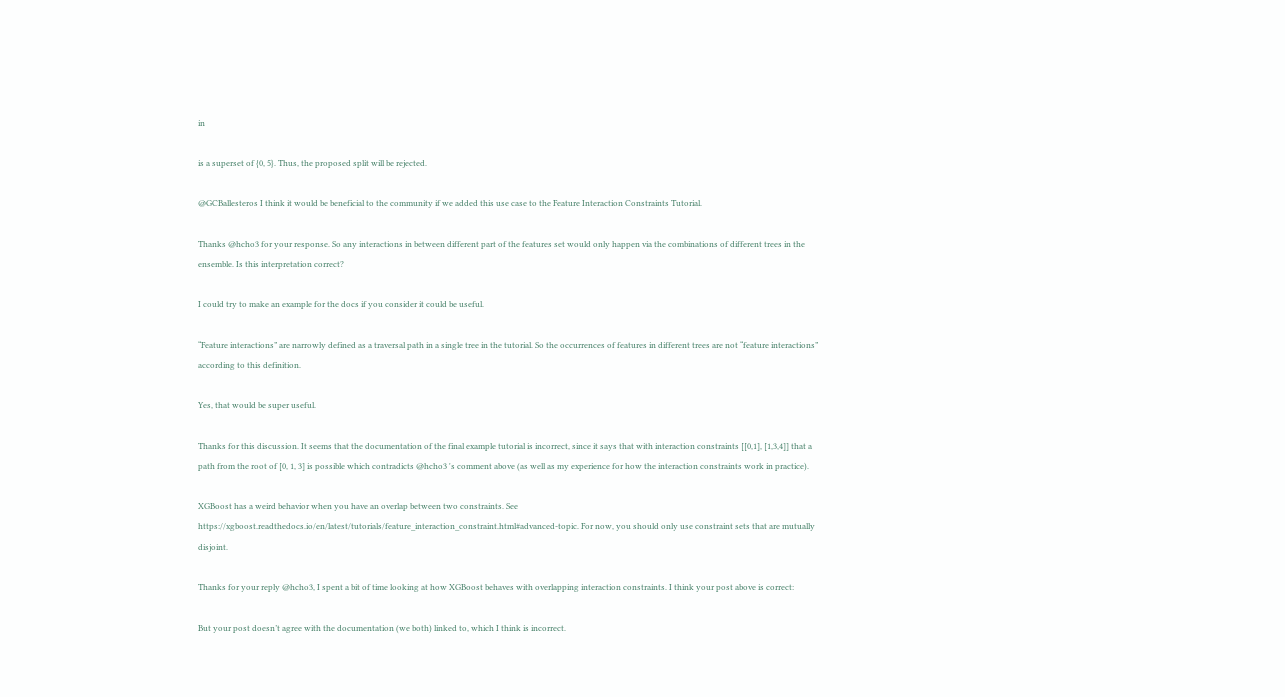in

is a superset of {0, 5}. Thus, the proposed split will be rejected.

@GCBallesteros I think it would be beneficial to the community if we added this use case to the Feature Interaction Constraints Tutorial.

Thanks @hcho3 for your response. So any interactions in between different part of the features set would only happen via the combinations of different trees in the ensemble. Is this interpretation correct?

I could try to make an example for the docs if you consider it could be useful.

“Feature interactions” are narrowly defined as a traversal path in a single tree in the tutorial. So the occurrences of features in different trees are not “feature interactions” according to this definition.

Yes, that would be super useful.

Thanks for this discussion. It seems that the documentation of the final example tutorial is incorrect, since it says that with interaction constraints [[0,1], [1,3,4]] that a path from the root of [0, 1, 3] is possible which contradicts @hcho3 's comment above (as well as my experience for how the interaction constraints work in practice).

XGBoost has a weird behavior when you have an overlap between two constraints. See https://xgboost.readthedocs.io/en/latest/tutorials/feature_interaction_constraint.html#advanced-topic. For now, you should only use constraint sets that are mutually disjoint.

Thanks for your reply @hcho3, I spent a bit of time looking at how XGBoost behaves with overlapping interaction constraints. I think your post above is correct:

But your post doesn’t agree with the documentation (we both) linked to, which I think is incorrect.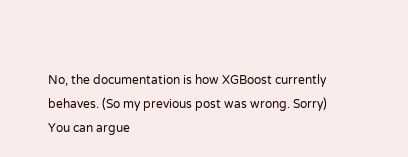No, the documentation is how XGBoost currently behaves. (So my previous post was wrong. Sorry) You can argue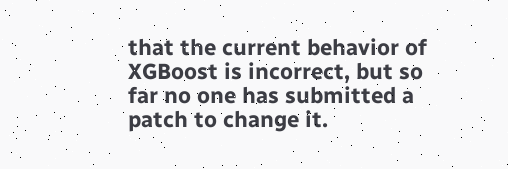that the current behavior of XGBoost is incorrect, but so far no one has submitted a patch to change it.